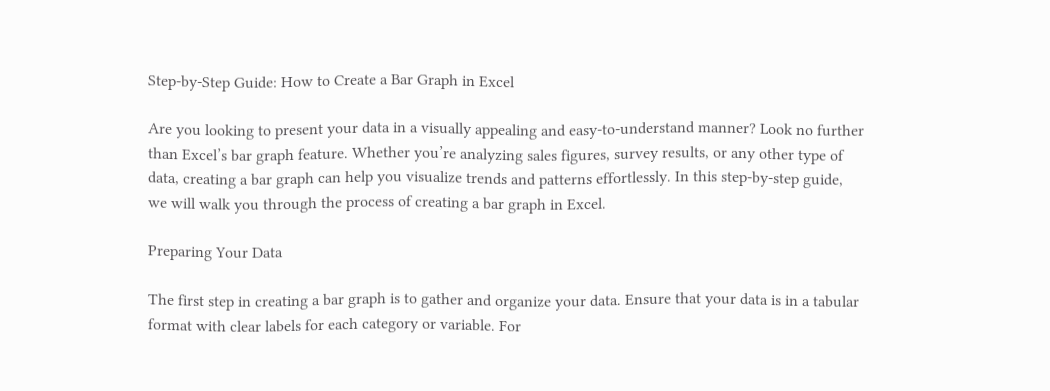Step-by-Step Guide: How to Create a Bar Graph in Excel

Are you looking to present your data in a visually appealing and easy-to-understand manner? Look no further than Excel’s bar graph feature. Whether you’re analyzing sales figures, survey results, or any other type of data, creating a bar graph can help you visualize trends and patterns effortlessly. In this step-by-step guide, we will walk you through the process of creating a bar graph in Excel.

Preparing Your Data

The first step in creating a bar graph is to gather and organize your data. Ensure that your data is in a tabular format with clear labels for each category or variable. For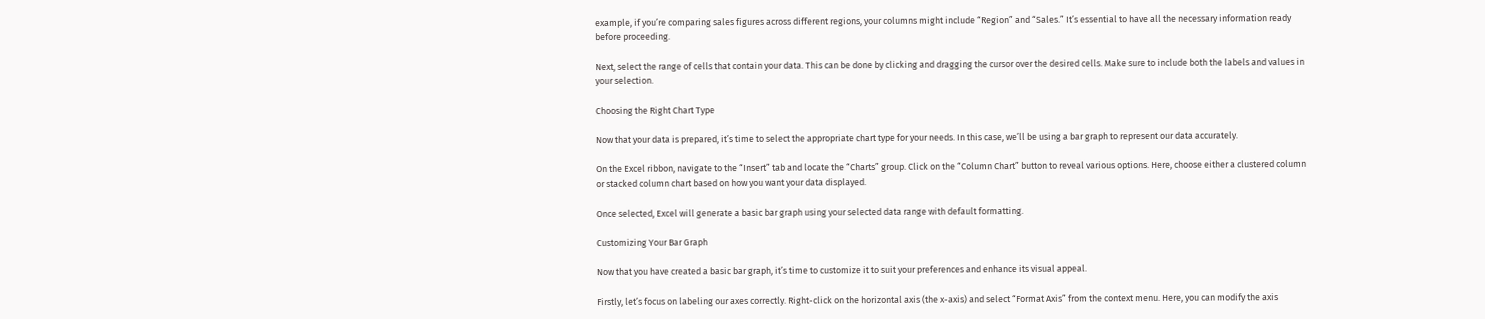example, if you’re comparing sales figures across different regions, your columns might include “Region” and “Sales.” It’s essential to have all the necessary information ready before proceeding.

Next, select the range of cells that contain your data. This can be done by clicking and dragging the cursor over the desired cells. Make sure to include both the labels and values in your selection.

Choosing the Right Chart Type

Now that your data is prepared, it’s time to select the appropriate chart type for your needs. In this case, we’ll be using a bar graph to represent our data accurately.

On the Excel ribbon, navigate to the “Insert” tab and locate the “Charts” group. Click on the “Column Chart” button to reveal various options. Here, choose either a clustered column or stacked column chart based on how you want your data displayed.

Once selected, Excel will generate a basic bar graph using your selected data range with default formatting.

Customizing Your Bar Graph

Now that you have created a basic bar graph, it’s time to customize it to suit your preferences and enhance its visual appeal.

Firstly, let’s focus on labeling our axes correctly. Right-click on the horizontal axis (the x-axis) and select “Format Axis” from the context menu. Here, you can modify the axis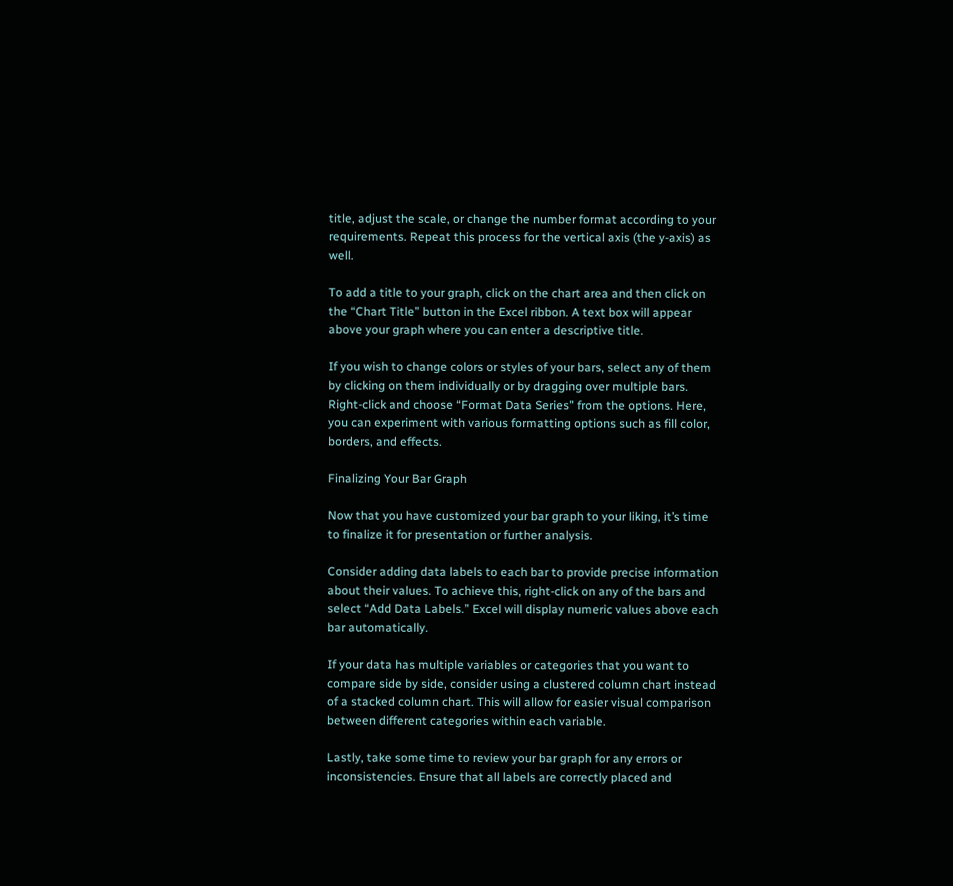title, adjust the scale, or change the number format according to your requirements. Repeat this process for the vertical axis (the y-axis) as well.

To add a title to your graph, click on the chart area and then click on the “Chart Title” button in the Excel ribbon. A text box will appear above your graph where you can enter a descriptive title.

If you wish to change colors or styles of your bars, select any of them by clicking on them individually or by dragging over multiple bars. Right-click and choose “Format Data Series” from the options. Here, you can experiment with various formatting options such as fill color, borders, and effects.

Finalizing Your Bar Graph

Now that you have customized your bar graph to your liking, it’s time to finalize it for presentation or further analysis.

Consider adding data labels to each bar to provide precise information about their values. To achieve this, right-click on any of the bars and select “Add Data Labels.” Excel will display numeric values above each bar automatically.

If your data has multiple variables or categories that you want to compare side by side, consider using a clustered column chart instead of a stacked column chart. This will allow for easier visual comparison between different categories within each variable.

Lastly, take some time to review your bar graph for any errors or inconsistencies. Ensure that all labels are correctly placed and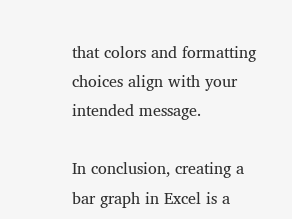that colors and formatting choices align with your intended message.

In conclusion, creating a bar graph in Excel is a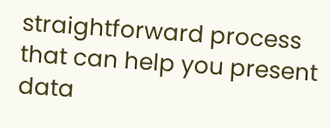straightforward process that can help you present data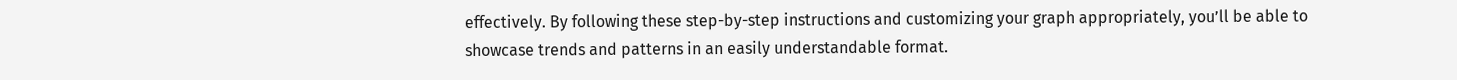effectively. By following these step-by-step instructions and customizing your graph appropriately, you’ll be able to showcase trends and patterns in an easily understandable format.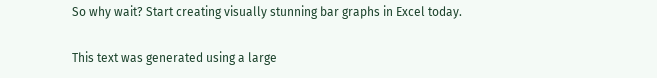So why wait? Start creating visually stunning bar graphs in Excel today.

This text was generated using a large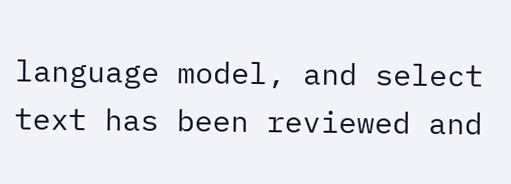language model, and select text has been reviewed and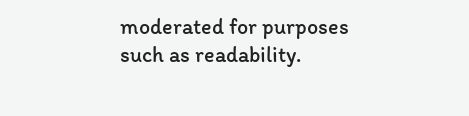moderated for purposes such as readability.